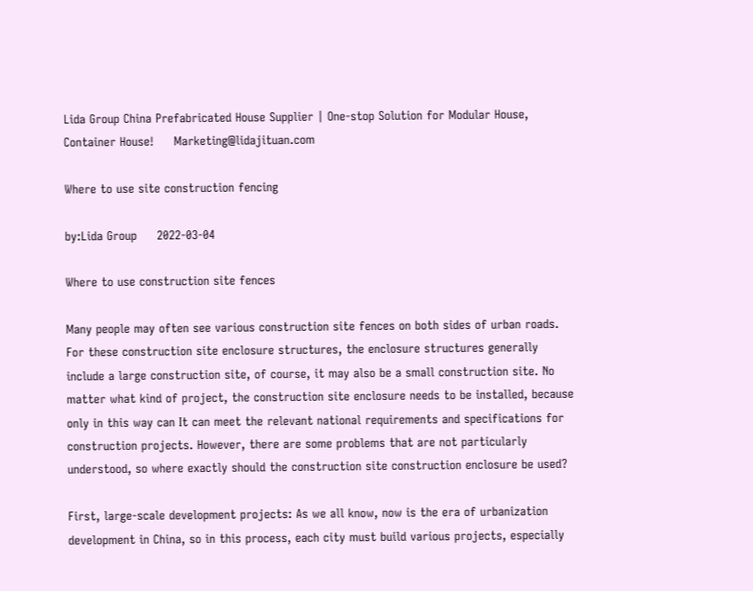Lida Group China Prefabricated House Supplier | One-stop Solution for Modular House, Container House!     Marketing@lidajituan.com

Where to use site construction fencing

by:Lida Group     2022-03-04

Where to use construction site fences

Many people may often see various construction site fences on both sides of urban roads. For these construction site enclosure structures, the enclosure structures generally include a large construction site, of course, it may also be a small construction site. No matter what kind of project, the construction site enclosure needs to be installed, because only in this way can It can meet the relevant national requirements and specifications for construction projects. However, there are some problems that are not particularly understood, so where exactly should the construction site construction enclosure be used?

First, large-scale development projects: As we all know, now is the era of urbanization development in China, so in this process, each city must build various projects, especially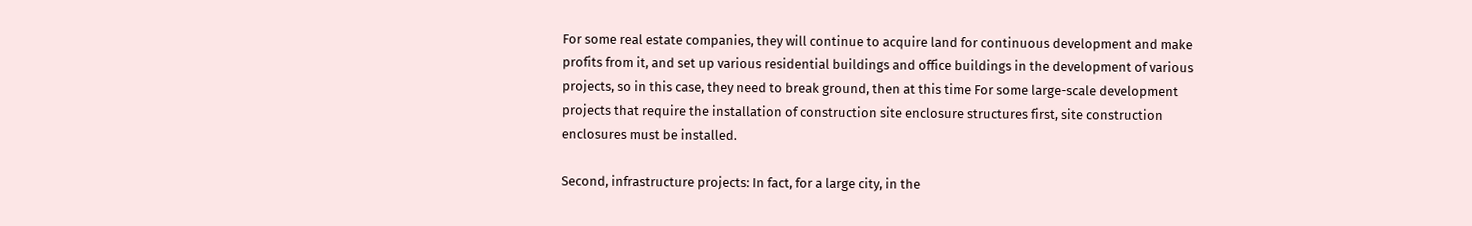For some real estate companies, they will continue to acquire land for continuous development and make profits from it, and set up various residential buildings and office buildings in the development of various projects, so in this case, they need to break ground, then at this time For some large-scale development projects that require the installation of construction site enclosure structures first, site construction enclosures must be installed.

Second, infrastructure projects: In fact, for a large city, in the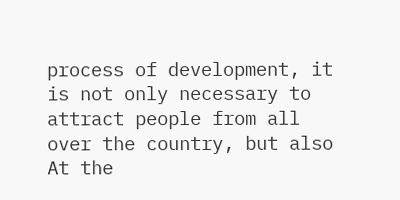process of development, it is not only necessary to attract people from all over the country, but also At the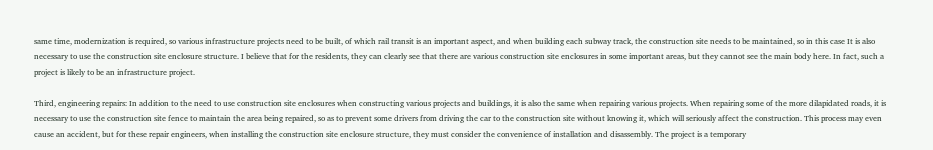same time, modernization is required, so various infrastructure projects need to be built, of which rail transit is an important aspect, and when building each subway track, the construction site needs to be maintained, so in this case It is also necessary to use the construction site enclosure structure. I believe that for the residents, they can clearly see that there are various construction site enclosures in some important areas, but they cannot see the main body here. In fact, such a project is likely to be an infrastructure project.

Third, engineering repairs: In addition to the need to use construction site enclosures when constructing various projects and buildings, it is also the same when repairing various projects. When repairing some of the more dilapidated roads, it is necessary to use the construction site fence to maintain the area being repaired, so as to prevent some drivers from driving the car to the construction site without knowing it, which will seriously affect the construction. This process may even cause an accident, but for these repair engineers, when installing the construction site enclosure structure, they must consider the convenience of installation and disassembly. The project is a temporary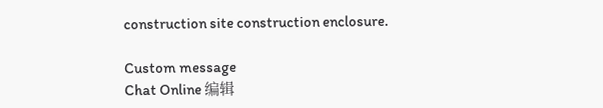construction site construction enclosure.

Custom message
Chat Online 编辑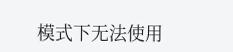模式下无法使用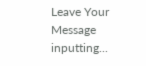Leave Your Message inputting...